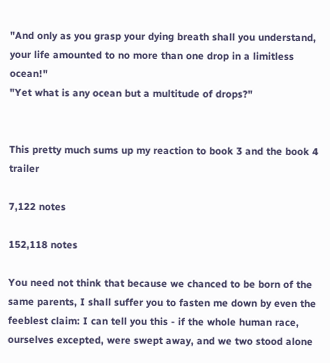"And only as you grasp your dying breath shall you understand, your life amounted to no more than one drop in a limitless ocean!"
"Yet what is any ocean but a multitude of drops?"


This pretty much sums up my reaction to book 3 and the book 4 trailer

7,122 notes

152,118 notes

You need not think that because we chanced to be born of the same parents, I shall suffer you to fasten me down by even the feeblest claim: I can tell you this - if the whole human race, ourselves excepted, were swept away, and we two stood alone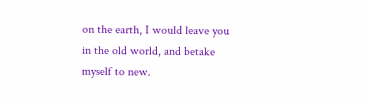on the earth, I would leave you in the old world, and betake myself to new.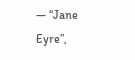― “Jane Eyre”,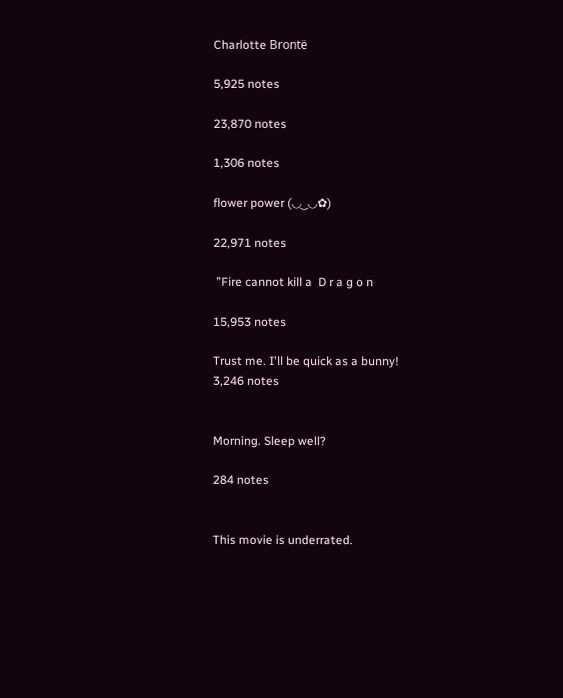Charlotte Brontë

5,925 notes

23,870 notes

1,306 notes

flower power (◡‿◡✿)

22,971 notes

 ”Fire cannot kill a  D r a g o n

15,953 notes

Trust me. I'll be quick as a bunny!
3,246 notes


Morning. Sleep well?

284 notes


This movie is underrated.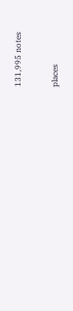131,995 notes


places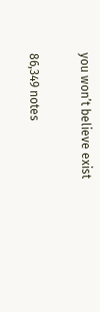you won’t believe exist

86,349 notes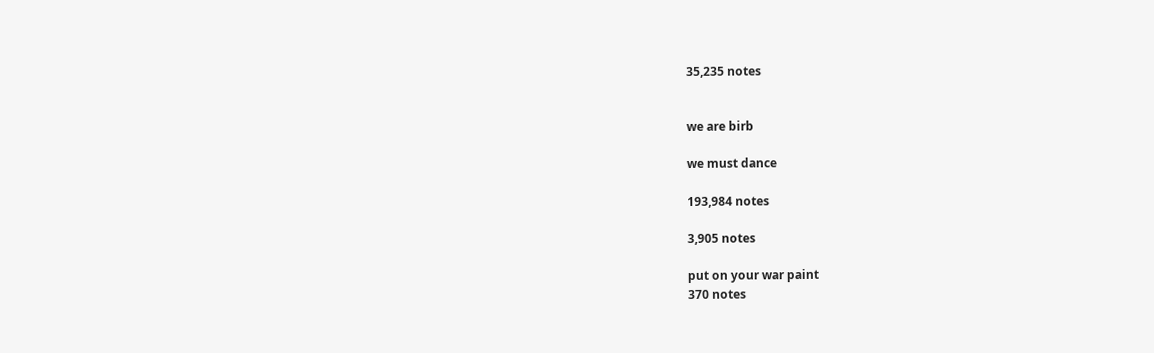35,235 notes


we are birb

we must dance

193,984 notes

3,905 notes

put on your war paint
370 notes